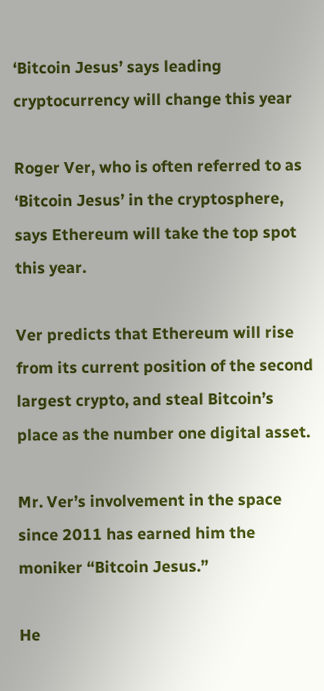‘Bitcoin Jesus’ says leading cryptocurrency will change this year

Roger Ver, who is often referred to as ‘Bitcoin Jesus’ in the cryptosphere, says Ethereum will take the top spot this year.

Ver predicts that Ethereum will rise from its current position of the second largest crypto, and steal Bitcoin’s place as the number one digital asset.

Mr. Ver’s involvement in the space since 2011 has earned him the moniker “Bitcoin Jesus.”

He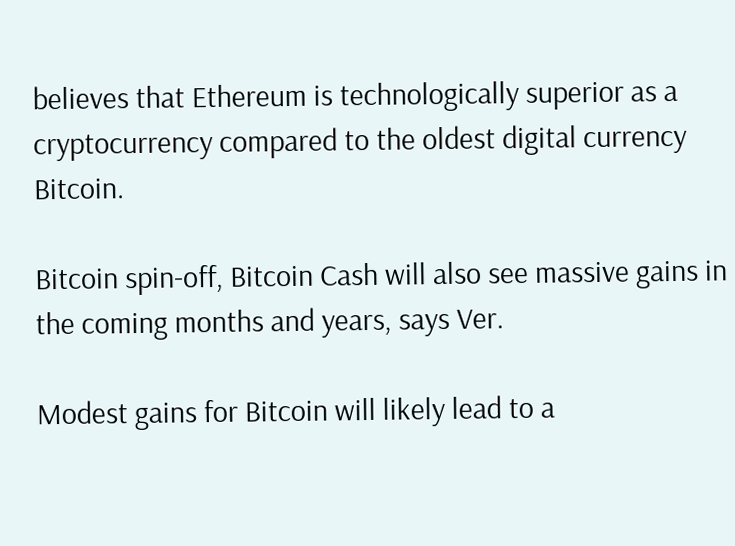believes that Ethereum is technologically superior as a cryptocurrency compared to the oldest digital currency Bitcoin.

Bitcoin spin-off, Bitcoin Cash will also see massive gains in the coming months and years, says Ver.

Modest gains for Bitcoin will likely lead to a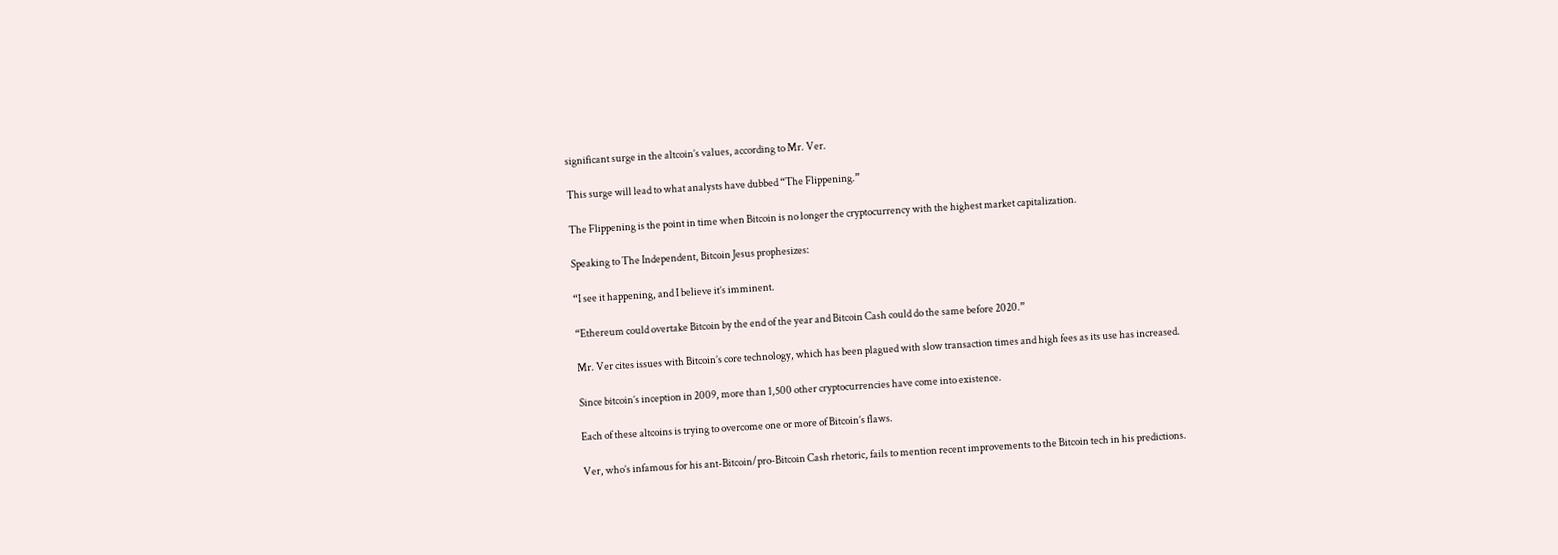significant surge in the altcoin’s values, according to Mr. Ver.

This surge will lead to what analysts have dubbed “The Flippening.”

The Flippening is the point in time when Bitcoin is no longer the cryptocurrency with the highest market capitalization.

Speaking to The Independent, Bitcoin Jesus prophesizes:

“I see it happening, and I believe it’s imminent.

“Ethereum could overtake Bitcoin by the end of the year and Bitcoin Cash could do the same before 2020.”

Mr. Ver cites issues with Bitcoin’s core technology, which has been plagued with slow transaction times and high fees as its use has increased.

Since bitcoin’s inception in 2009, more than 1,500 other cryptocurrencies have come into existence.

Each of these altcoins is trying to overcome one or more of Bitcoin’s flaws.

Ver, who’s infamous for his ant-Bitcoin/pro-Bitcoin Cash rhetoric, fails to mention recent improvements to the Bitcoin tech in his predictions.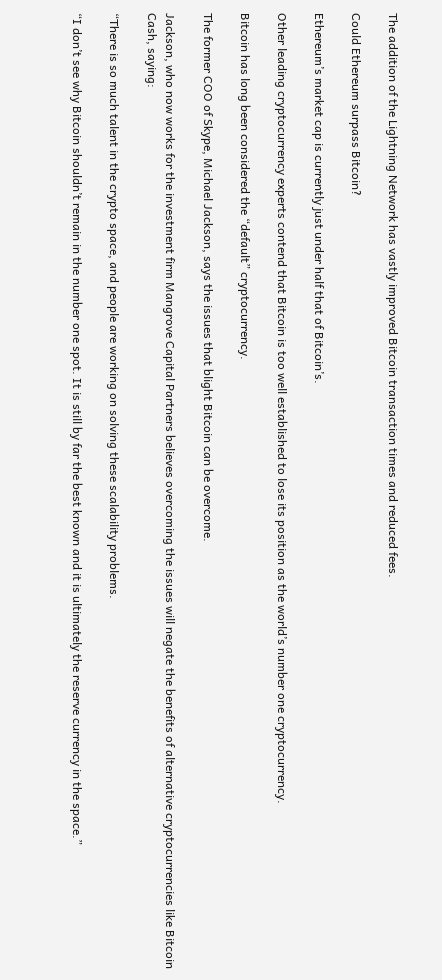The addition of the Lightning Network has vastly improved Bitcoin transaction times and reduced fees.

Could Ethereum surpass Bitcoin?

Ethereum’s market cap is currently just under half that of Bitcoin’s.

Other leading cryptocurrency experts contend that Bitcoin is too well established to lose its position as the world’s number one cryptocurrency.

Bitcoin has long been considered the “default” cryptocurrency.

The former COO of Skype, Michael Jackson, says the issues that blight Bitcoin can be overcome.

Jackson, who now works for the investment firm Mangrove Capital Partners believes overcoming the issues will negate the benefits of alternative cryptocurrencies like Bitcoin Cash, saying:

“There is so much talent in the crypto space, and people are working on solving these scalability problems.

“I don’t see why Bitcoin shouldn’t remain in the number one spot. It is still by far the best known and it is ultimately the reserve currency in the space.”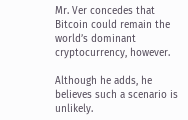Mr. Ver concedes that Bitcoin could remain the world’s dominant cryptocurrency, however.

Although he adds, he believes such a scenario is unlikely.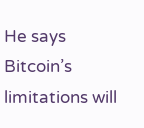He says Bitcoin’s limitations will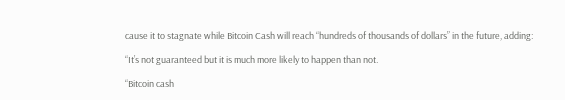cause it to stagnate while Bitcoin Cash will reach “hundreds of thousands of dollars” in the future, adding:

“It’s not guaranteed but it is much more likely to happen than not.

“Bitcoin cash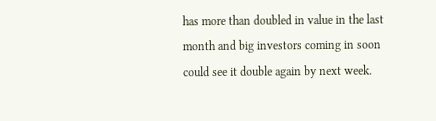has more than doubled in value in the last month and big investors coming in soon could see it double again by next week.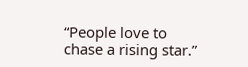“People love to chase a rising star.”